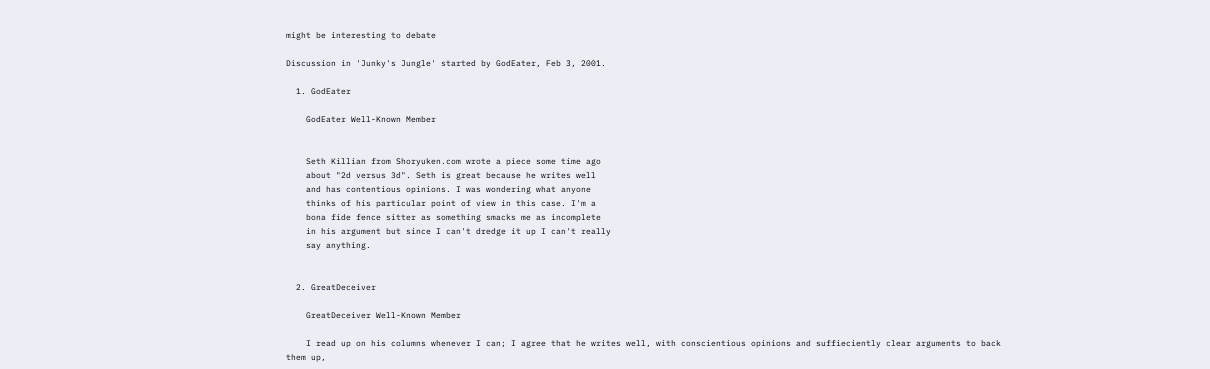might be interesting to debate

Discussion in 'Junky's Jungle' started by GodEater, Feb 3, 2001.

  1. GodEater

    GodEater Well-Known Member


    Seth Killian from Shoryuken.com wrote a piece some time ago
    about "2d versus 3d". Seth is great because he writes well
    and has contentious opinions. I was wondering what anyone
    thinks of his particular point of view in this case. I'm a
    bona fide fence sitter as something smacks me as incomplete
    in his argument but since I can't dredge it up I can't really
    say anything.


  2. GreatDeceiver

    GreatDeceiver Well-Known Member

    I read up on his columns whenever I can; I agree that he writes well, with conscientious opinions and suffieciently clear arguments to back them up,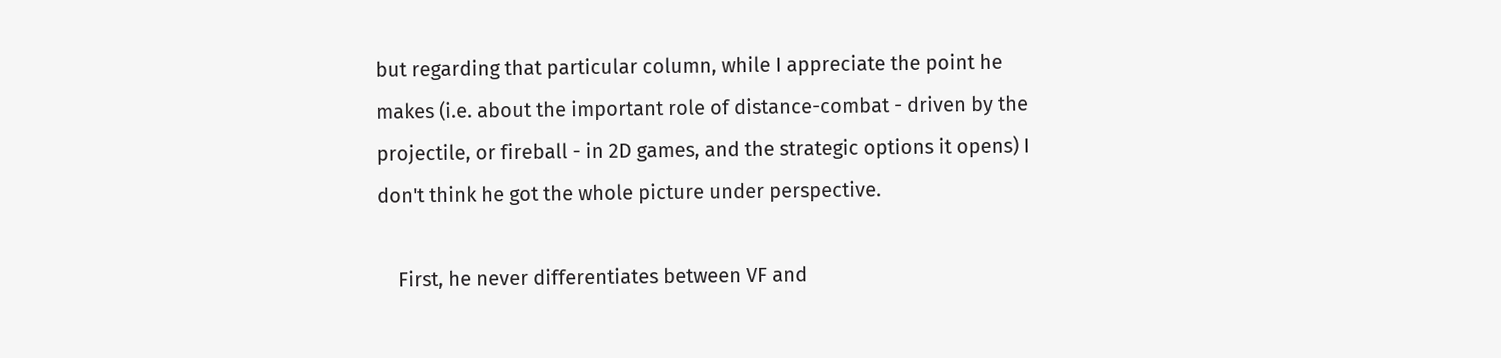but regarding that particular column, while I appreciate the point he makes (i.e. about the important role of distance-combat - driven by the projectile, or fireball - in 2D games, and the strategic options it opens) I don't think he got the whole picture under perspective.

    First, he never differentiates between VF and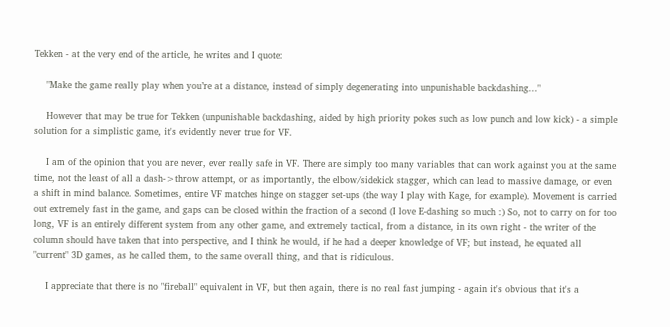Tekken - at the very end of the article, he writes and I quote:

    "Make the game really play when you’re at a distance, instead of simply degenerating into unpunishable backdashing..."

    However that may be true for Tekken (unpunishable backdashing, aided by high priority pokes such as low punch and low kick) - a simple solution for a simplistic game, it's evidently never true for VF.

    I am of the opinion that you are never, ever really safe in VF. There are simply too many variables that can work against you at the same time, not the least of all a dash->throw attempt, or as importantly, the elbow/sidekick stagger, which can lead to massive damage, or even a shift in mind balance. Sometimes, entire VF matches hinge on stagger set-ups (the way I play with Kage, for example). Movement is carried out extremely fast in the game, and gaps can be closed within the fraction of a second (I love E-dashing so much :) So, not to carry on for too long, VF is an entirely different system from any other game, and extremely tactical, from a distance, in its own right - the writer of the column should have taken that into perspective, and I think he would, if he had a deeper knowledge of VF; but instead, he equated all "current" 3D games, as he called them, to the same overall thing, and that is ridiculous.

    I appreciate that there is no "fireball" equivalent in VF, but then again, there is no real fast jumping - again it's obvious that it's a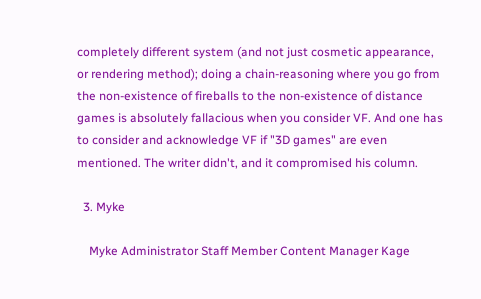completely different system (and not just cosmetic appearance, or rendering method); doing a chain-reasoning where you go from the non-existence of fireballs to the non-existence of distance games is absolutely fallacious when you consider VF. And one has to consider and acknowledge VF if "3D games" are even mentioned. The writer didn't, and it compromised his column.

  3. Myke

    Myke Administrator Staff Member Content Manager Kage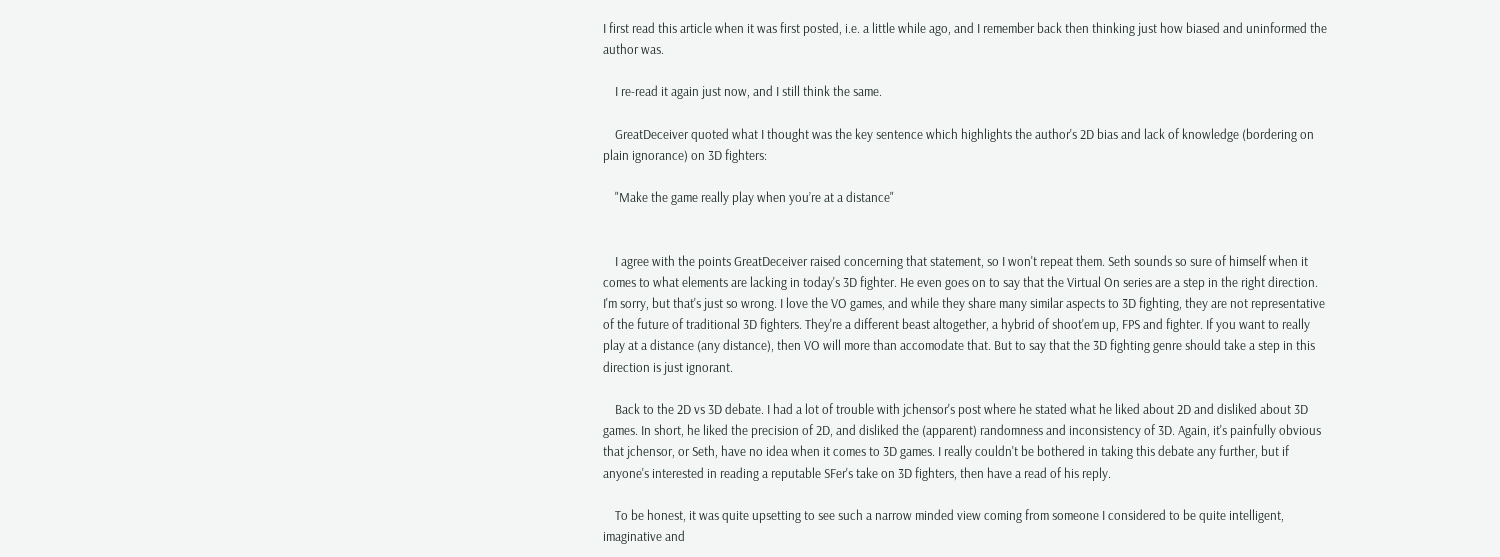I first read this article when it was first posted, i.e. a little while ago, and I remember back then thinking just how biased and uninformed the author was.

    I re-read it again just now, and I still think the same.

    GreatDeceiver quoted what I thought was the key sentence which highlights the author's 2D bias and lack of knowledge (bordering on plain ignorance) on 3D fighters:

    "Make the game really play when you’re at a distance"


    I agree with the points GreatDeceiver raised concerning that statement, so I won't repeat them. Seth sounds so sure of himself when it comes to what elements are lacking in today's 3D fighter. He even goes on to say that the Virtual On series are a step in the right direction. I'm sorry, but that's just so wrong. I love the VO games, and while they share many similar aspects to 3D fighting, they are not representative of the future of traditional 3D fighters. They're a different beast altogether, a hybrid of shoot'em up, FPS and fighter. If you want to really play at a distance (any distance), then VO will more than accomodate that. But to say that the 3D fighting genre should take a step in this direction is just ignorant.

    Back to the 2D vs 3D debate. I had a lot of trouble with jchensor's post where he stated what he liked about 2D and disliked about 3D games. In short, he liked the precision of 2D, and disliked the (apparent) randomness and inconsistency of 3D. Again, it's painfully obvious that jchensor, or Seth, have no idea when it comes to 3D games. I really couldn't be bothered in taking this debate any further, but if anyone's interested in reading a reputable SFer's take on 3D fighters, then have a read of his reply.

    To be honest, it was quite upsetting to see such a narrow minded view coming from someone I considered to be quite intelligent, imaginative and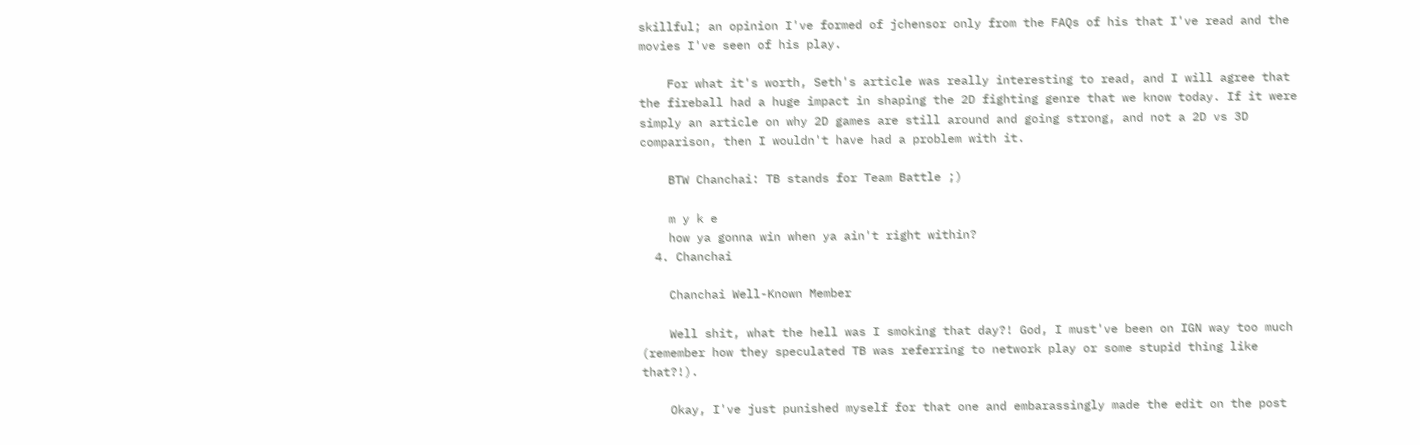skillful; an opinion I've formed of jchensor only from the FAQs of his that I've read and the movies I've seen of his play.

    For what it's worth, Seth's article was really interesting to read, and I will agree that the fireball had a huge impact in shaping the 2D fighting genre that we know today. If it were simply an article on why 2D games are still around and going strong, and not a 2D vs 3D comparison, then I wouldn't have had a problem with it.

    BTW Chanchai: TB stands for Team Battle ;)

    m y k e
    how ya gonna win when ya ain't right within?
  4. Chanchai

    Chanchai Well-Known Member

    Well shit, what the hell was I smoking that day?! God, I must've been on IGN way too much (remember how they speculated TB was referring to network play or some stupid thing like that?!).

    Okay, I've just punished myself for that one and embarassingly made the edit on the post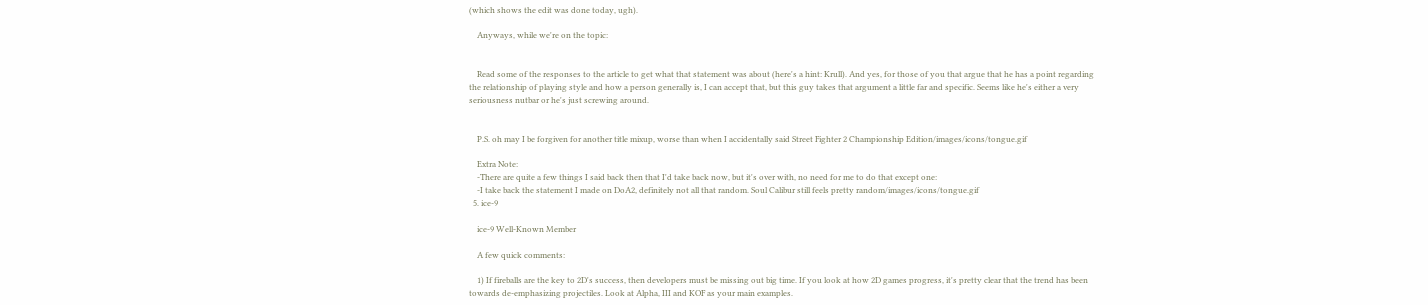(which shows the edit was done today, ugh).

    Anyways, while we're on the topic:


    Read some of the responses to the article to get what that statement was about (here's a hint: Krull). And yes, for those of you that argue that he has a point regarding the relationship of playing style and how a person generally is, I can accept that, but this guy takes that argument a little far and specific. Seems like he's either a very seriousness nutbar or he's just screwing around.


    P.S. oh may I be forgiven for another title mixup, worse than when I accidentally said Street Fighter 2 Championship Edition/images/icons/tongue.gif

    Extra Note:
    -There are quite a few things I said back then that I'd take back now, but it's over with, no need for me to do that except one:
    -I take back the statement I made on DoA2, definitely not all that random. Soul Calibur still feels pretty random/images/icons/tongue.gif
  5. ice-9

    ice-9 Well-Known Member

    A few quick comments:

    1) If fireballs are the key to 2D's success, then developers must be missing out big time. If you look at how 2D games progress, it's pretty clear that the trend has been towards de-emphasizing projectiles. Look at Alpha, III and KOF as your main examples.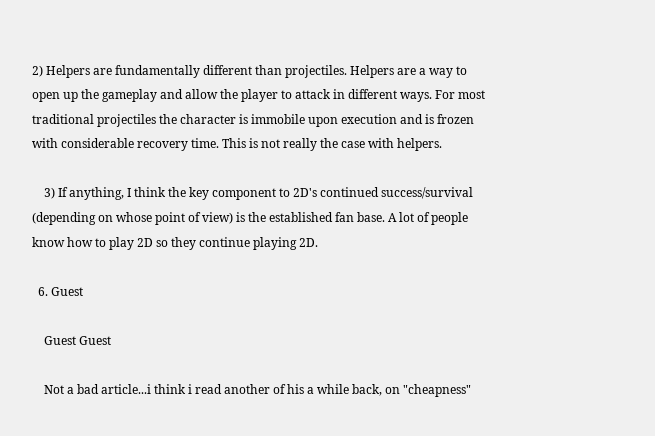2) Helpers are fundamentally different than projectiles. Helpers are a way to open up the gameplay and allow the player to attack in different ways. For most traditional projectiles the character is immobile upon execution and is frozen with considerable recovery time. This is not really the case with helpers.

    3) If anything, I think the key component to 2D's continued success/survival (depending on whose point of view) is the established fan base. A lot of people know how to play 2D so they continue playing 2D.

  6. Guest

    Guest Guest

    Not a bad article...i think i read another of his a while back, on "cheapness"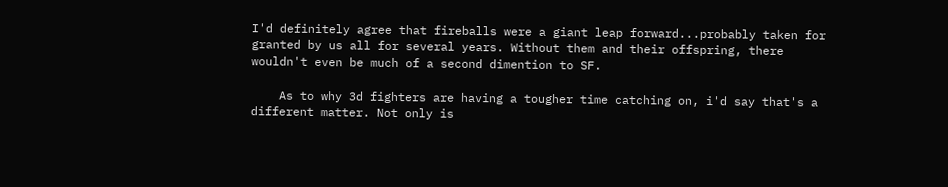I'd definitely agree that fireballs were a giant leap forward...probably taken for granted by us all for several years. Without them and their offspring, there wouldn't even be much of a second dimention to SF.

    As to why 3d fighters are having a tougher time catching on, i'd say that's a different matter. Not only is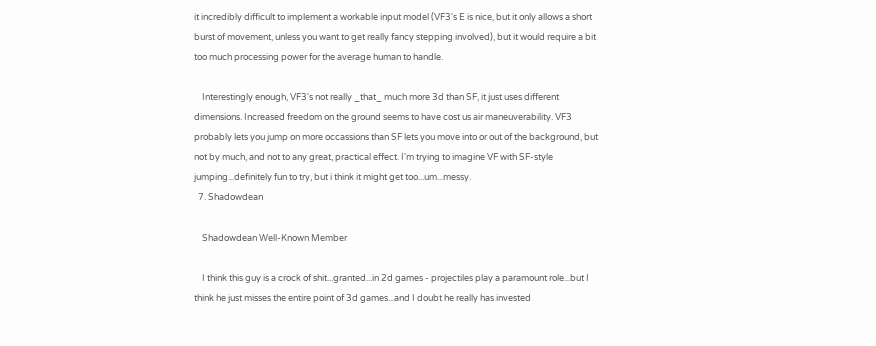it incredibly difficult to implement a workable input model (VF3's E is nice, but it only allows a short burst of movement, unless you want to get really fancy stepping involved), but it would require a bit too much processing power for the average human to handle.

    Interestingly enough, VF3's not really _that_ much more 3d than SF, it just uses different dimensions. Increased freedom on the ground seems to have cost us air maneuverability. VF3 probably lets you jump on more occassions than SF lets you move into or out of the background, but not by much, and not to any great, practical effect. I'm trying to imagine VF with SF-style jumping...definitely fun to try, but i think it might get too...um...messy.
  7. Shadowdean

    Shadowdean Well-Known Member

    I think this guy is a crock of shit...granted...in 2d games - projectiles play a paramount role...but I think he just misses the entire point of 3d games...and I doubt he really has invested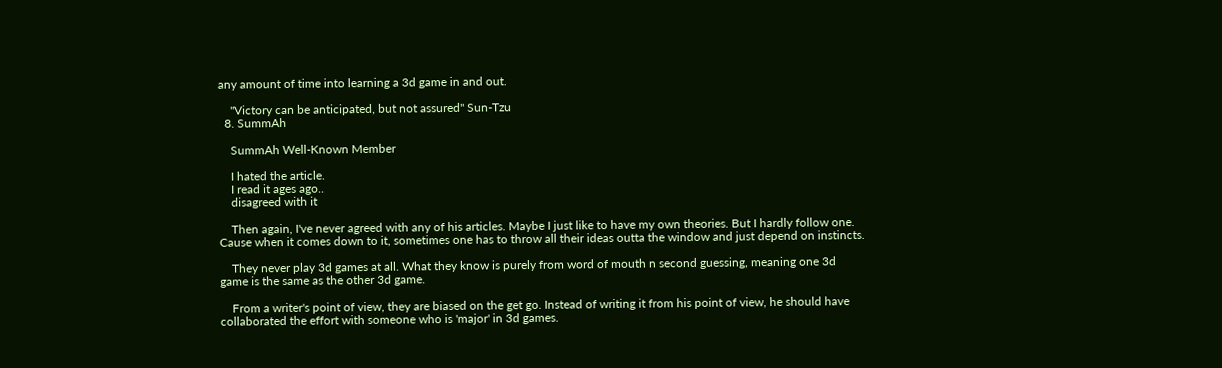any amount of time into learning a 3d game in and out.

    "Victory can be anticipated, but not assured" Sun-Tzu
  8. SummAh

    SummAh Well-Known Member

    I hated the article.
    I read it ages ago..
    disagreed with it

    Then again, I've never agreed with any of his articles. Maybe I just like to have my own theories. But I hardly follow one. Cause when it comes down to it, sometimes one has to throw all their ideas outta the window and just depend on instincts.

    They never play 3d games at all. What they know is purely from word of mouth n second guessing, meaning one 3d game is the same as the other 3d game.

    From a writer's point of view, they are biased on the get go. Instead of writing it from his point of view, he should have collaborated the effort with someone who is 'major' in 3d games.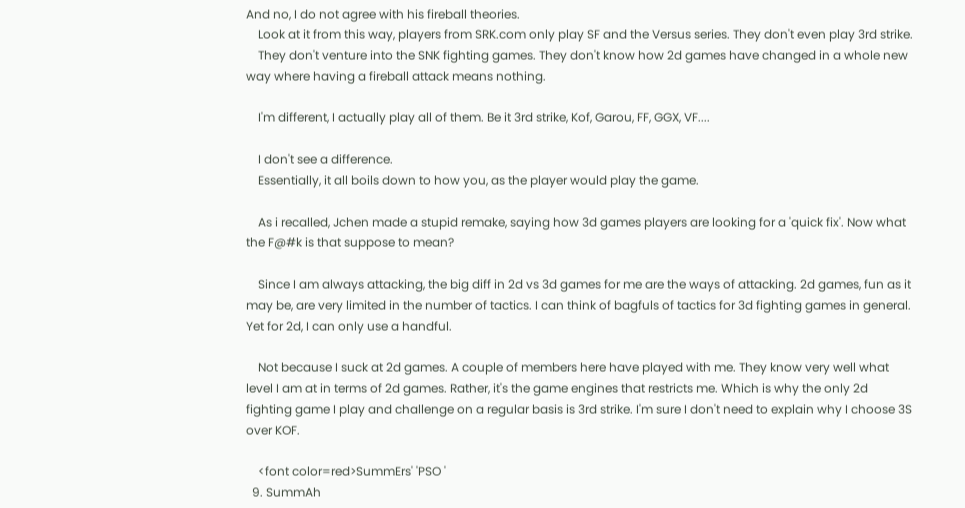And no, I do not agree with his fireball theories.
    Look at it from this way, players from SRK.com only play SF and the Versus series. They don't even play 3rd strike.
    They don't venture into the SNK fighting games. They don't know how 2d games have changed in a whole new way where having a fireball attack means nothing.

    I'm different, I actually play all of them. Be it 3rd strike, Kof, Garou, FF, GGX, VF....

    I don't see a difference.
    Essentially, it all boils down to how you, as the player would play the game.

    As i recalled, Jchen made a stupid remake, saying how 3d games players are looking for a 'quick fix'. Now what the F@#k is that suppose to mean?

    Since I am always attacking, the big diff in 2d vs 3d games for me are the ways of attacking. 2d games, fun as it may be, are very limited in the number of tactics. I can think of bagfuls of tactics for 3d fighting games in general. Yet for 2d, I can only use a handful.

    Not because I suck at 2d games. A couple of members here have played with me. They know very well what level I am at in terms of 2d games. Rather, it's the game engines that restricts me. Which is why the only 2d fighting game I play and challenge on a regular basis is 3rd strike. I'm sure I don't need to explain why I choose 3S over KOF.

    <font color=red>SummErs' 'PSO '
  9. SummAh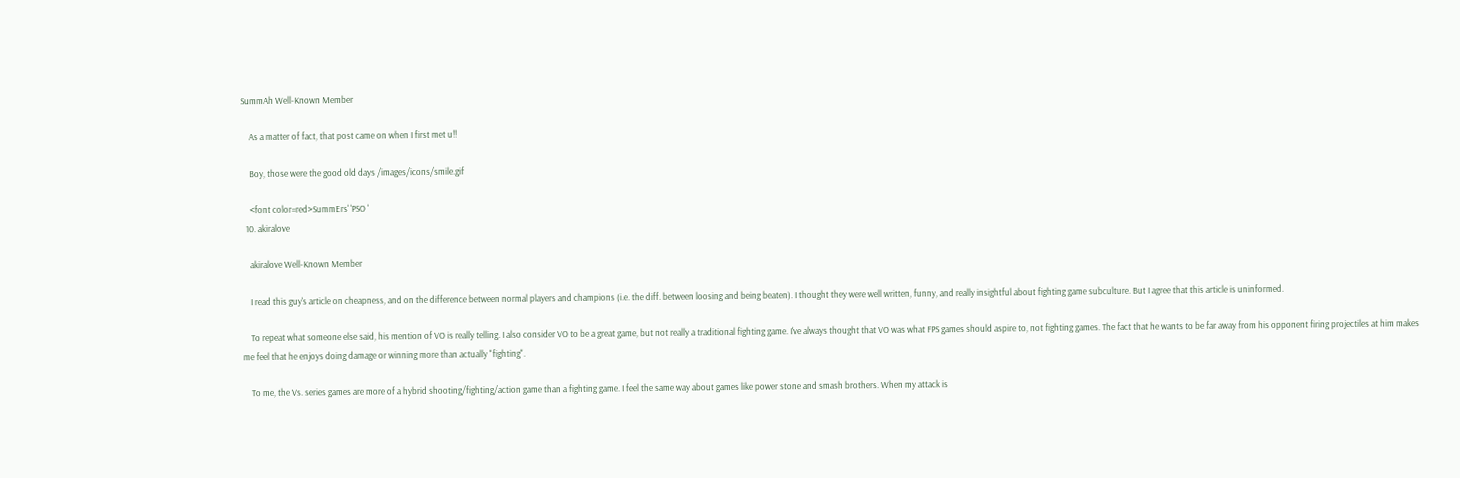SummAh Well-Known Member

    As a matter of fact, that post came on when I first met u!!

    Boy, those were the good old days /images/icons/smile.gif

    <font color=red>SummErs' 'PSO '
  10. akiralove

    akiralove Well-Known Member

    I read this guy's article on cheapness, and on the difference between normal players and champions (i.e. the diff. between loosing and being beaten). I thought they were well written, funny, and really insightful about fighting game subculture. But I agree that this article is uninformed.

    To repeat what someone else said, his mention of VO is really telling. I also consider VO to be a great game, but not really a traditional fighting game. I've always thought that VO was what FPS games should aspire to, not fighting games. The fact that he wants to be far away from his opponent firing projectiles at him makes me feel that he enjoys doing damage or winning more than actually "fighting".

    To me, the Vs. series games are more of a hybrid shooting/fighting/action game than a fighting game. I feel the same way about games like power stone and smash brothers. When my attack is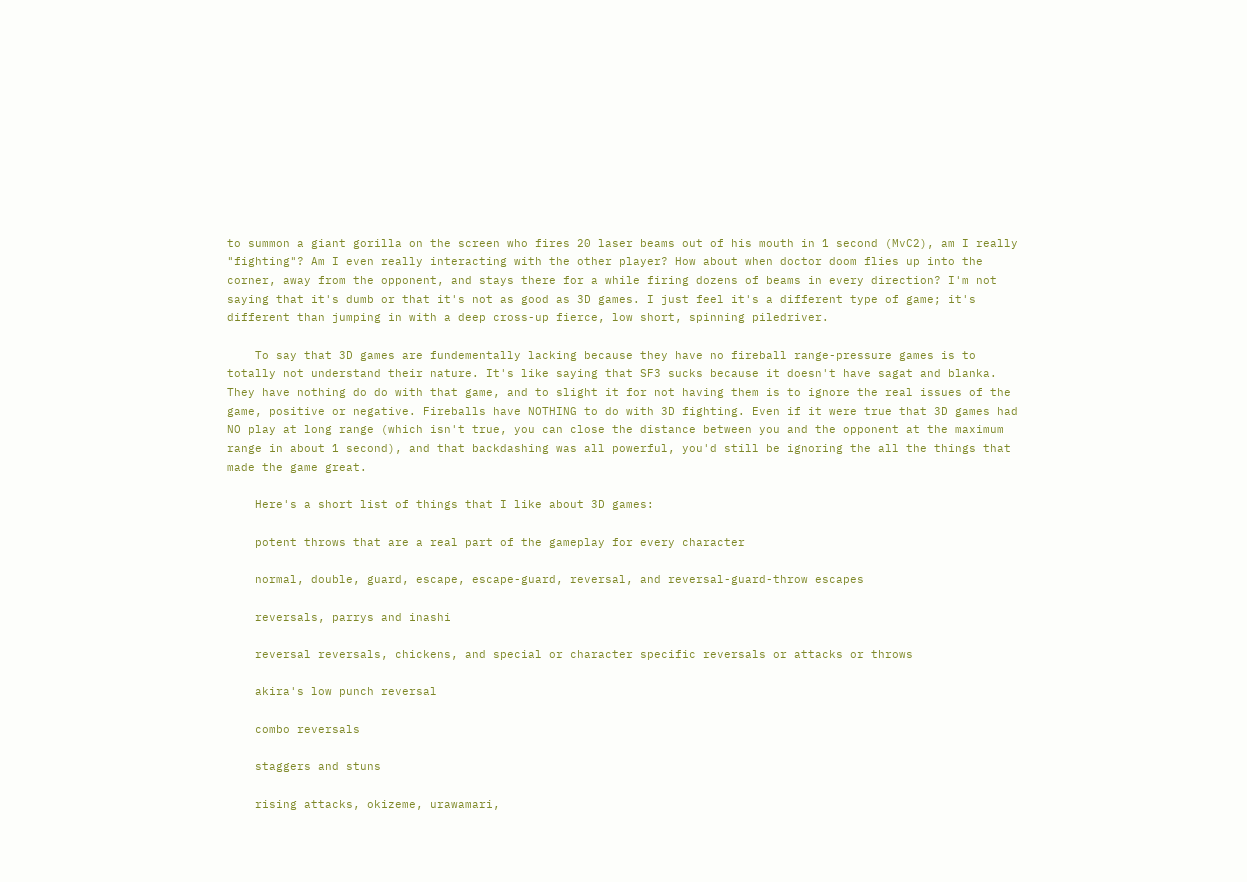to summon a giant gorilla on the screen who fires 20 laser beams out of his mouth in 1 second (MvC2), am I really "fighting"? Am I even really interacting with the other player? How about when doctor doom flies up into the corner, away from the opponent, and stays there for a while firing dozens of beams in every direction? I'm not saying that it's dumb or that it's not as good as 3D games. I just feel it's a different type of game; it's different than jumping in with a deep cross-up fierce, low short, spinning piledriver.

    To say that 3D games are fundementally lacking because they have no fireball range-pressure games is to totally not understand their nature. It's like saying that SF3 sucks because it doesn't have sagat and blanka. They have nothing do do with that game, and to slight it for not having them is to ignore the real issues of the game, positive or negative. Fireballs have NOTHING to do with 3D fighting. Even if it were true that 3D games had NO play at long range (which isn't true, you can close the distance between you and the opponent at the maximum range in about 1 second), and that backdashing was all powerful, you'd still be ignoring the all the things that made the game great.

    Here's a short list of things that I like about 3D games:

    potent throws that are a real part of the gameplay for every character

    normal, double, guard, escape, escape-guard, reversal, and reversal-guard-throw escapes

    reversals, parrys and inashi

    reversal reversals, chickens, and special or character specific reversals or attacks or throws

    akira's low punch reversal

    combo reversals

    staggers and stuns

    rising attacks, okizeme, urawamari,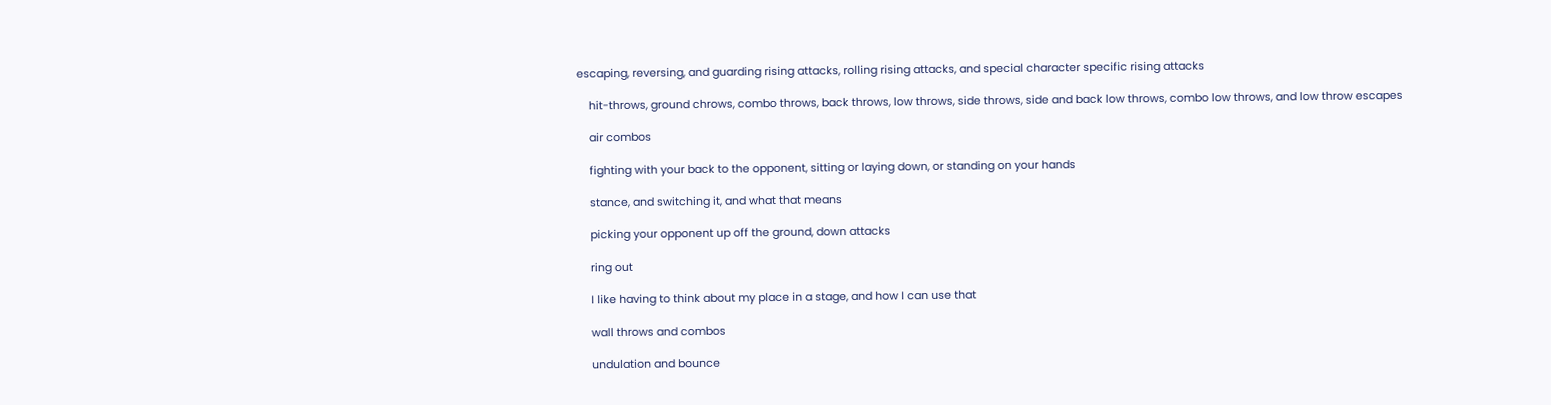escaping, reversing, and guarding rising attacks, rolling rising attacks, and special character specific rising attacks

    hit-throws, ground chrows, combo throws, back throws, low throws, side throws, side and back low throws, combo low throws, and low throw escapes

    air combos

    fighting with your back to the opponent, sitting or laying down, or standing on your hands

    stance, and switching it, and what that means

    picking your opponent up off the ground, down attacks

    ring out

    I like having to think about my place in a stage, and how I can use that

    wall throws and combos

    undulation and bounce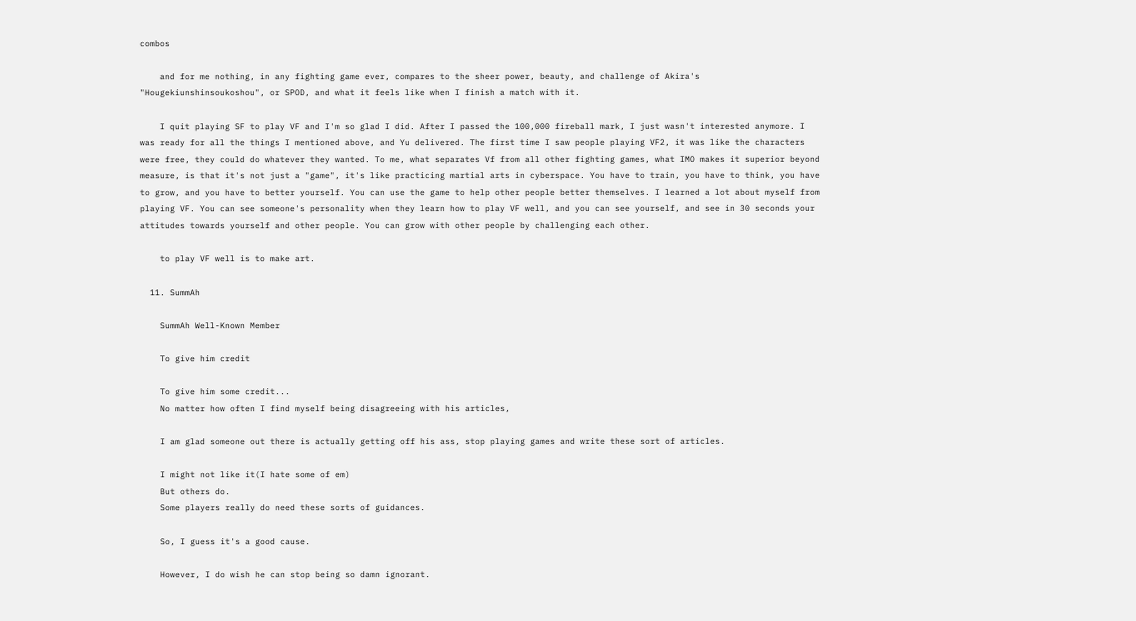combos

    and for me nothing, in any fighting game ever, compares to the sheer power, beauty, and challenge of Akira's "Hougekiunshinsoukoshou", or SPOD, and what it feels like when I finish a match with it.

    I quit playing SF to play VF and I'm so glad I did. After I passed the 100,000 fireball mark, I just wasn't interested anymore. I was ready for all the things I mentioned above, and Yu delivered. The first time I saw people playing VF2, it was like the characters were free, they could do whatever they wanted. To me, what separates Vf from all other fighting games, what IMO makes it superior beyond measure, is that it's not just a "game", it's like practicing martial arts in cyberspace. You have to train, you have to think, you have to grow, and you have to better yourself. You can use the game to help other people better themselves. I learned a lot about myself from playing VF. You can see someone's personality when they learn how to play VF well, and you can see yourself, and see in 30 seconds your attitudes towards yourself and other people. You can grow with other people by challenging each other.

    to play VF well is to make art.

  11. SummAh

    SummAh Well-Known Member

    To give him credit

    To give him some credit...
    No matter how often I find myself being disagreeing with his articles,

    I am glad someone out there is actually getting off his ass, stop playing games and write these sort of articles.

    I might not like it(I hate some of em)
    But others do.
    Some players really do need these sorts of guidances.

    So, I guess it's a good cause.

    However, I do wish he can stop being so damn ignorant.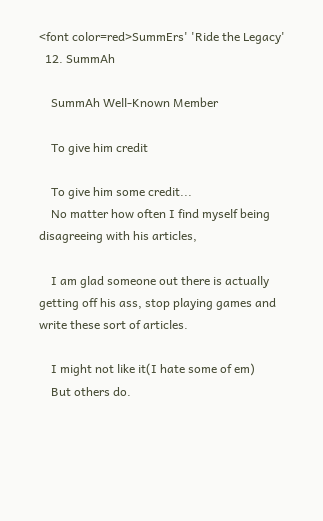<font color=red>SummErs' 'Ride the Legacy'
  12. SummAh

    SummAh Well-Known Member

    To give him credit

    To give him some credit...
    No matter how often I find myself being disagreeing with his articles,

    I am glad someone out there is actually getting off his ass, stop playing games and write these sort of articles.

    I might not like it(I hate some of em)
    But others do.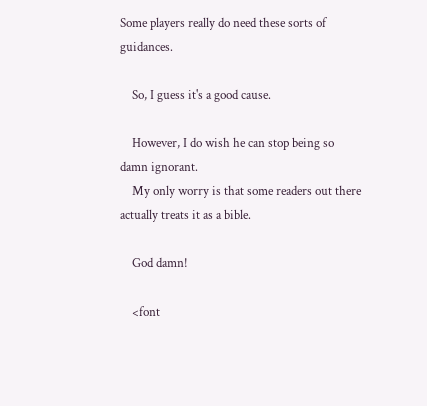Some players really do need these sorts of guidances.

    So, I guess it's a good cause.

    However, I do wish he can stop being so damn ignorant.
    My only worry is that some readers out there actually treats it as a bible.

    God damn!

    <font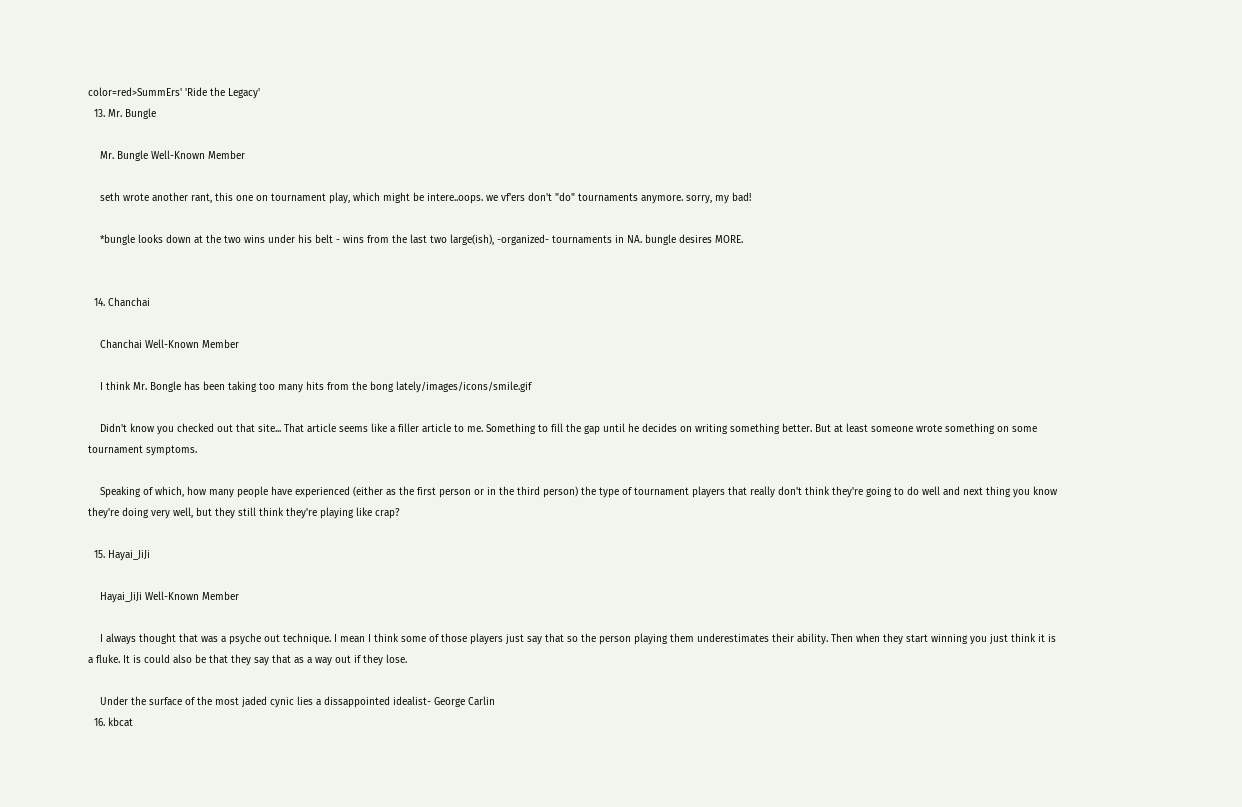color=red>SummErs' 'Ride the Legacy'
  13. Mr. Bungle

    Mr. Bungle Well-Known Member

    seth wrote another rant, this one on tournament play, which might be intere..oops. we vf'ers don't "do" tournaments anymore. sorry, my bad!

    *bungle looks down at the two wins under his belt - wins from the last two large(ish), -organized- tournaments in NA. bungle desires MORE.


  14. Chanchai

    Chanchai Well-Known Member

    I think Mr. Bongle has been taking too many hits from the bong lately/images/icons/smile.gif

    Didn't know you checked out that site... That article seems like a filler article to me. Something to fill the gap until he decides on writing something better. But at least someone wrote something on some tournament symptoms.

    Speaking of which, how many people have experienced (either as the first person or in the third person) the type of tournament players that really don't think they're going to do well and next thing you know they're doing very well, but they still think they're playing like crap?

  15. Hayai_JiJi

    Hayai_JiJi Well-Known Member

    I always thought that was a psyche out technique. I mean I think some of those players just say that so the person playing them underestimates their ability. Then when they start winning you just think it is a fluke. It is could also be that they say that as a way out if they lose.

    Under the surface of the most jaded cynic lies a dissappointed idealist- George Carlin
  16. kbcat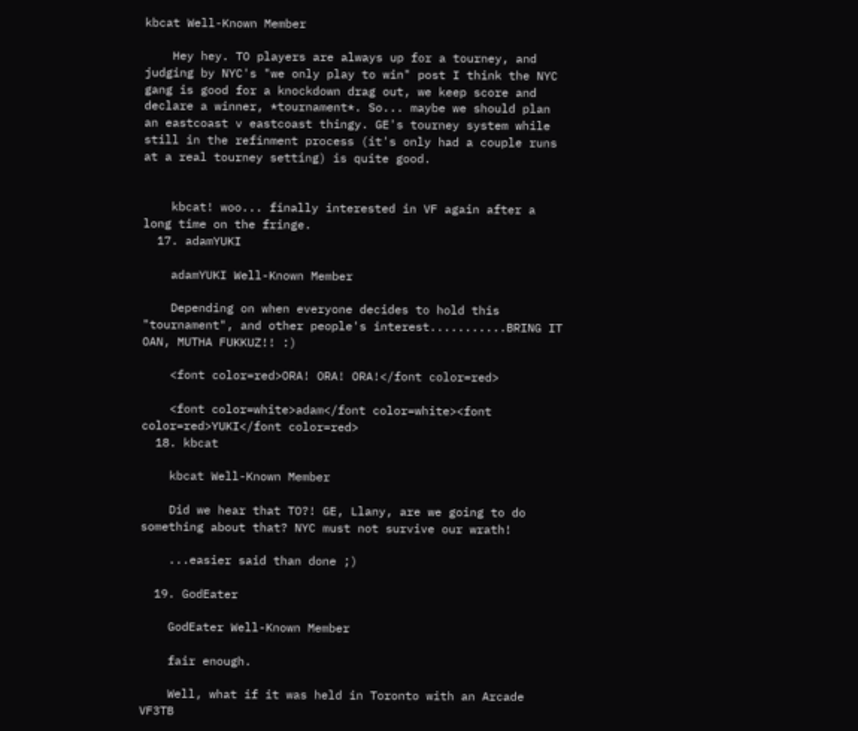kbcat Well-Known Member

    Hey hey. TO players are always up for a tourney, and judging by NYC's "we only play to win" post I think the NYC gang is good for a knockdown drag out, we keep score and declare a winner, *tournament*. So... maybe we should plan an eastcoast v eastcoast thingy. GE's tourney system while still in the refinment process (it's only had a couple runs at a real tourney setting) is quite good.


    kbcat! woo... finally interested in VF again after a long time on the fringe.
  17. adamYUKI

    adamYUKI Well-Known Member

    Depending on when everyone decides to hold this "tournament", and other people's interest...........BRING IT OAN, MUTHA FUKKUZ!! :)

    <font color=red>ORA! ORA! ORA!</font color=red>

    <font color=white>adam</font color=white><font color=red>YUKI</font color=red>
  18. kbcat

    kbcat Well-Known Member

    Did we hear that TO?! GE, Llany, are we going to do something about that? NYC must not survive our wrath!

    ...easier said than done ;)

  19. GodEater

    GodEater Well-Known Member

    fair enough.

    Well, what if it was held in Toronto with an Arcade VF3TB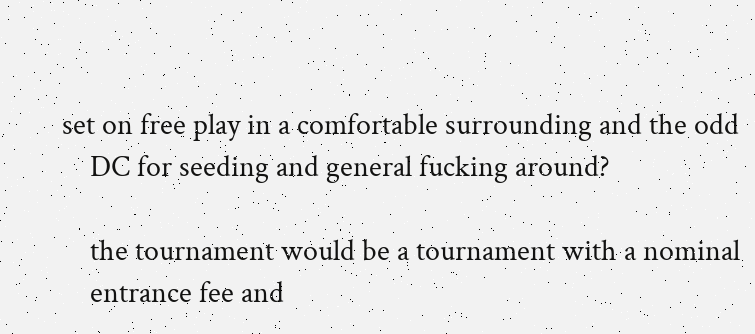set on free play in a comfortable surrounding and the odd
    DC for seeding and general fucking around?

    the tournament would be a tournament with a nominal
    entrance fee and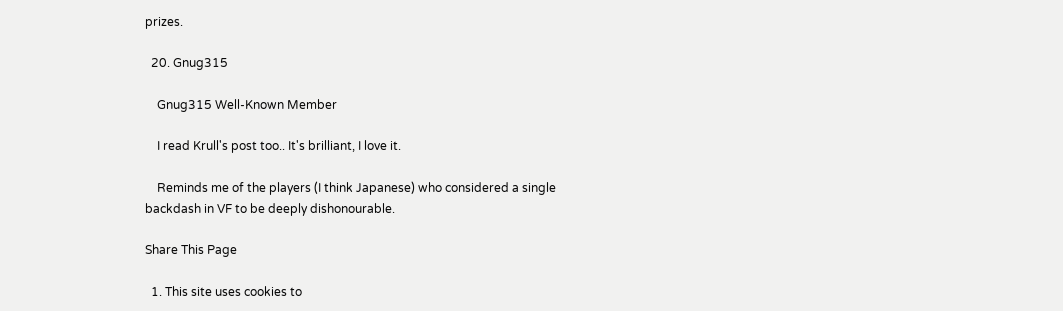prizes.

  20. Gnug315

    Gnug315 Well-Known Member

    I read Krull's post too.. It's brilliant, I love it.

    Reminds me of the players (I think Japanese) who considered a single backdash in VF to be deeply dishonourable.

Share This Page

  1. This site uses cookies to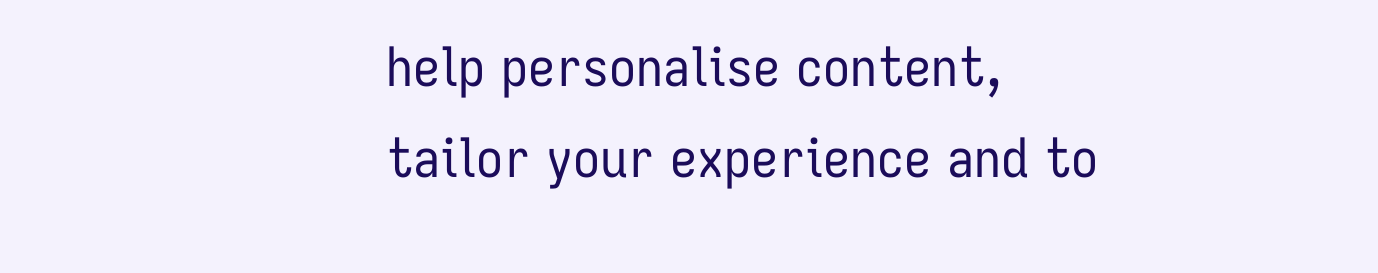help personalise content, tailor your experience and to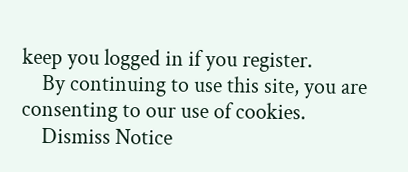keep you logged in if you register.
    By continuing to use this site, you are consenting to our use of cookies.
    Dismiss Notice